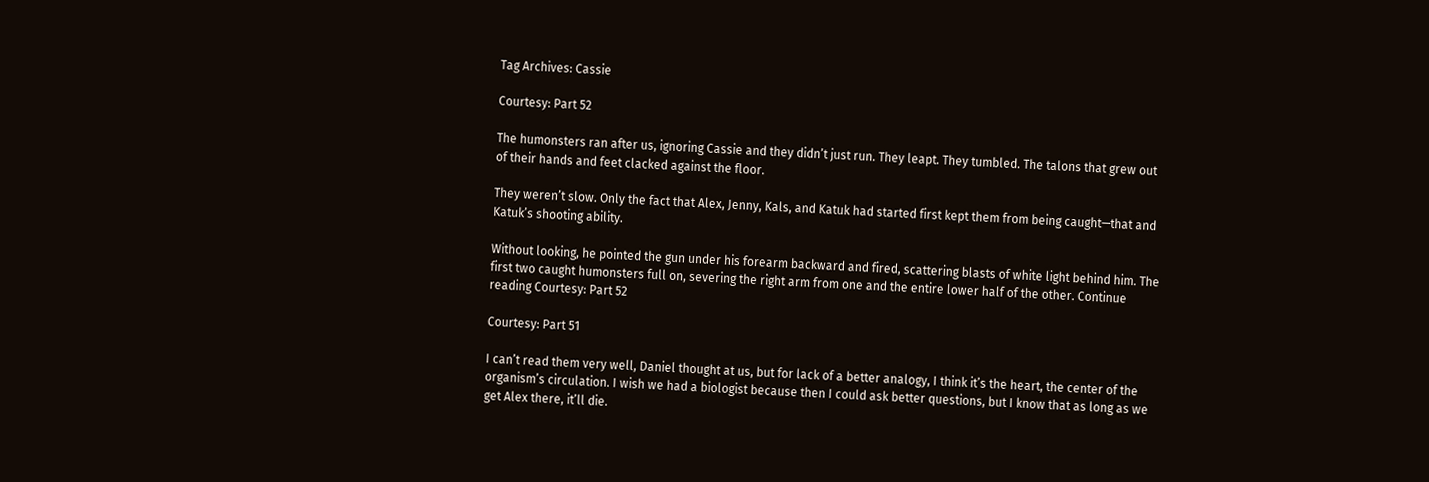Tag Archives: Cassie

Courtesy: Part 52

The humonsters ran after us, ignoring Cassie and they didn’t just run. They leapt. They tumbled. The talons that grew out of their hands and feet clacked against the floor.

They weren’t slow. Only the fact that Alex, Jenny, Kals, and Katuk had started first kept them from being caught—that and Katuk’s shooting ability.

Without looking, he pointed the gun under his forearm backward and fired, scattering blasts of white light behind him. The first two caught humonsters full on, severing the right arm from one and the entire lower half of the other. Continue reading Courtesy: Part 52

Courtesy: Part 51

I can’t read them very well, Daniel thought at us, but for lack of a better analogy, I think it’s the heart, the center of the organism’s circulation. I wish we had a biologist because then I could ask better questions, but I know that as long as we get Alex there, it’ll die.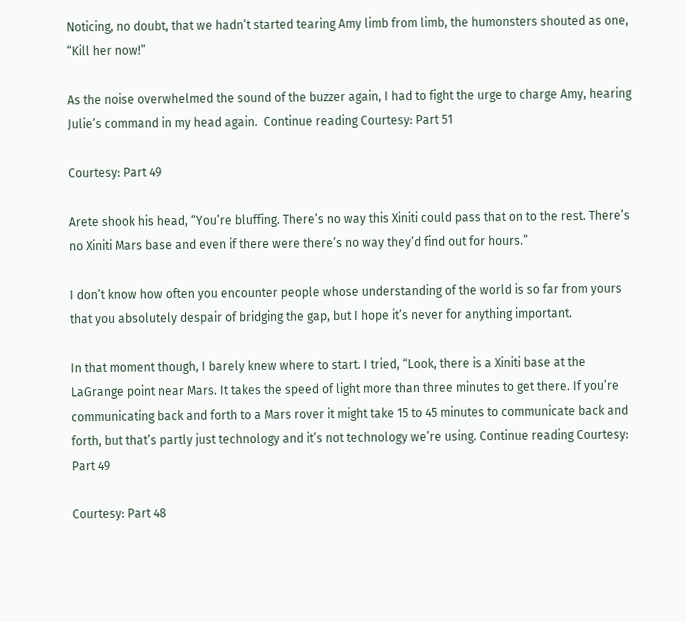Noticing, no doubt, that we hadn’t started tearing Amy limb from limb, the humonsters shouted as one, “Kill her now!”

As the noise overwhelmed the sound of the buzzer again, I had to fight the urge to charge Amy, hearing Julie’s command in my head again.  Continue reading Courtesy: Part 51

Courtesy: Part 49

Arete shook his head, “You’re bluffing. There’s no way this Xiniti could pass that on to the rest. There’s no Xiniti Mars base and even if there were there’s no way they’d find out for hours.”

I don’t know how often you encounter people whose understanding of the world is so far from yours that you absolutely despair of bridging the gap, but I hope it’s never for anything important.

In that moment though, I barely knew where to start. I tried, “Look, there is a Xiniti base at the LaGrange point near Mars. It takes the speed of light more than three minutes to get there. If you’re communicating back and forth to a Mars rover it might take 15 to 45 minutes to communicate back and forth, but that’s partly just technology and it’s not technology we’re using. Continue reading Courtesy: Part 49

Courtesy: Part 48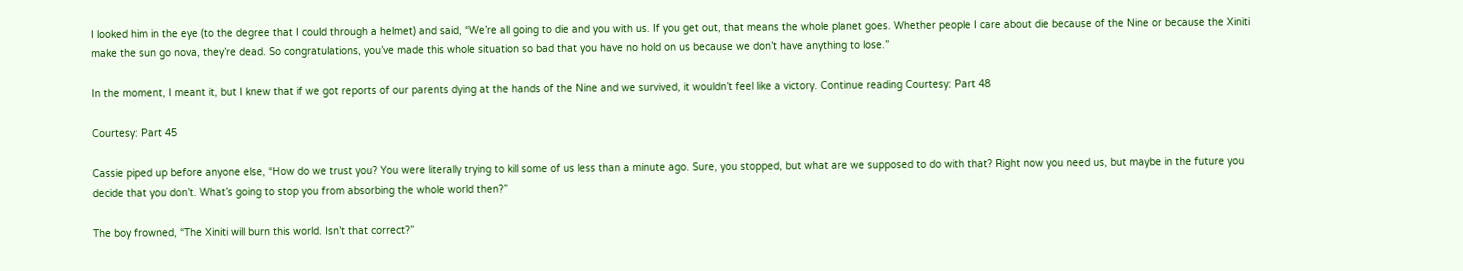I looked him in the eye (to the degree that I could through a helmet) and said, “We’re all going to die and you with us. If you get out, that means the whole planet goes. Whether people I care about die because of the Nine or because the Xiniti make the sun go nova, they’re dead. So congratulations, you’ve made this whole situation so bad that you have no hold on us because we don’t have anything to lose.”

In the moment, I meant it, but I knew that if we got reports of our parents dying at the hands of the Nine and we survived, it wouldn’t feel like a victory. Continue reading Courtesy: Part 48

Courtesy: Part 45

Cassie piped up before anyone else, “How do we trust you? You were literally trying to kill some of us less than a minute ago. Sure, you stopped, but what are we supposed to do with that? Right now you need us, but maybe in the future you decide that you don’t. What’s going to stop you from absorbing the whole world then?”

The boy frowned, “The Xiniti will burn this world. Isn’t that correct?”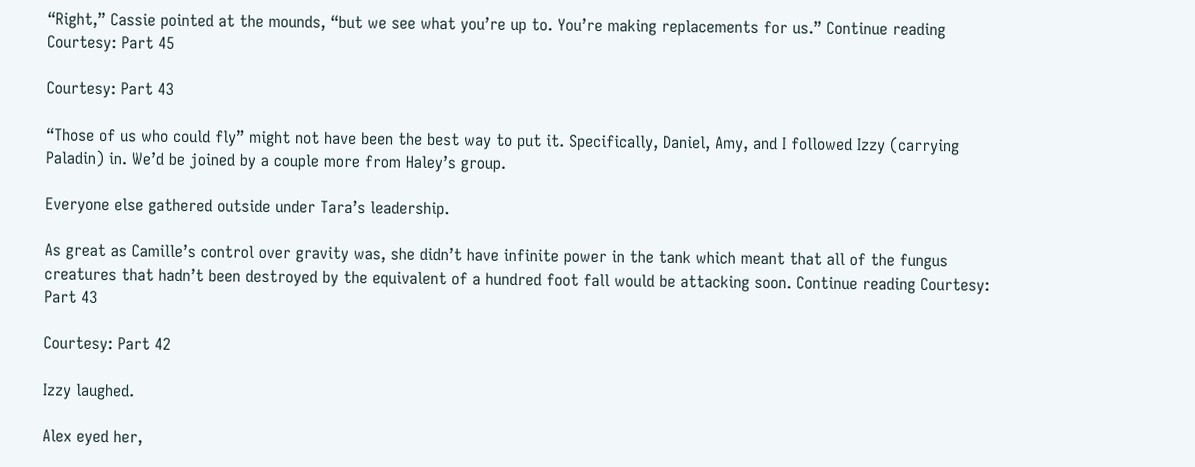“Right,” Cassie pointed at the mounds, “but we see what you’re up to. You’re making replacements for us.” Continue reading Courtesy: Part 45

Courtesy: Part 43

“Those of us who could fly” might not have been the best way to put it. Specifically, Daniel, Amy, and I followed Izzy (carrying Paladin) in. We’d be joined by a couple more from Haley’s group.

Everyone else gathered outside under Tara’s leadership.

As great as Camille’s control over gravity was, she didn’t have infinite power in the tank which meant that all of the fungus creatures that hadn’t been destroyed by the equivalent of a hundred foot fall would be attacking soon. Continue reading Courtesy: Part 43

Courtesy: Part 42

Izzy laughed.

Alex eyed her,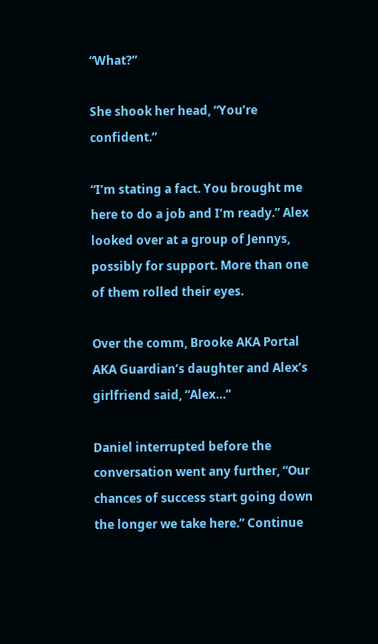“What?”

She shook her head, “You’re confident.”

“I’m stating a fact. You brought me here to do a job and I’m ready.” Alex looked over at a group of Jennys, possibly for support. More than one of them rolled their eyes.

Over the comm, Brooke AKA Portal AKA Guardian’s daughter and Alex’s girlfriend said, “Alex…”

Daniel interrupted before the conversation went any further, “Our chances of success start going down the longer we take here.” Continue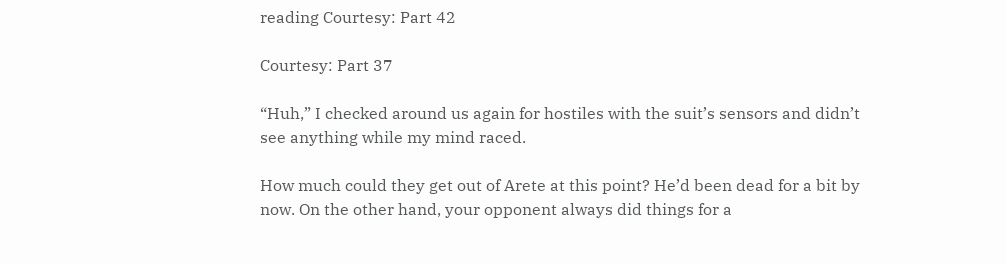reading Courtesy: Part 42

Courtesy: Part 37

“Huh,” I checked around us again for hostiles with the suit’s sensors and didn’t see anything while my mind raced.

How much could they get out of Arete at this point? He’d been dead for a bit by now. On the other hand, your opponent always did things for a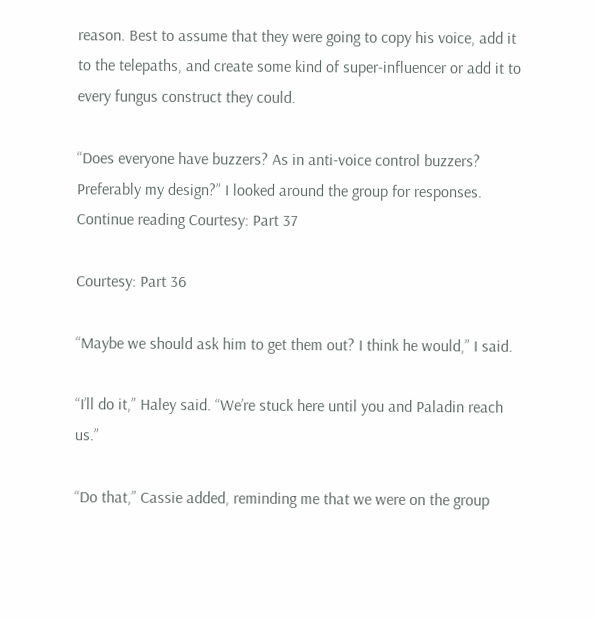reason. Best to assume that they were going to copy his voice, add it to the telepaths, and create some kind of super-influencer or add it to every fungus construct they could.

“Does everyone have buzzers? As in anti-voice control buzzers? Preferably my design?” I looked around the group for responses. Continue reading Courtesy: Part 37

Courtesy: Part 36

“Maybe we should ask him to get them out? I think he would,” I said.

“I’ll do it,” Haley said. “We’re stuck here until you and Paladin reach us.”

“Do that,” Cassie added, reminding me that we were on the group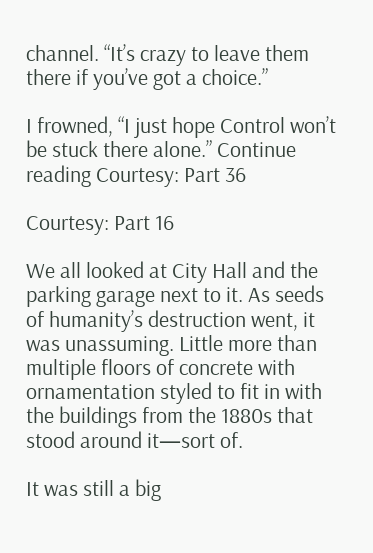channel. “It’s crazy to leave them there if you’ve got a choice.”

I frowned, “I just hope Control won’t be stuck there alone.” Continue reading Courtesy: Part 36

Courtesy: Part 16

We all looked at City Hall and the parking garage next to it. As seeds of humanity’s destruction went, it was unassuming. Little more than multiple floors of concrete with ornamentation styled to fit in with the buildings from the 1880s that stood around it—sort of.

It was still a big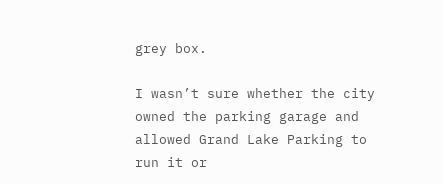grey box.

I wasn’t sure whether the city owned the parking garage and allowed Grand Lake Parking to run it or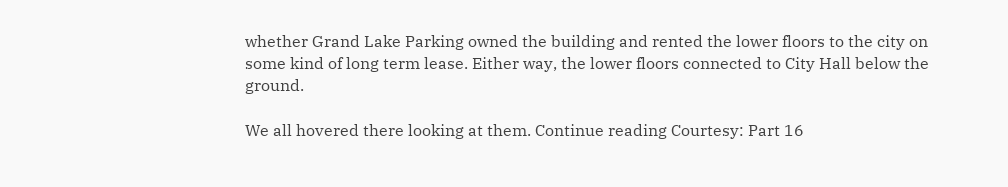whether Grand Lake Parking owned the building and rented the lower floors to the city on some kind of long term lease. Either way, the lower floors connected to City Hall below the ground.

We all hovered there looking at them. Continue reading Courtesy: Part 16